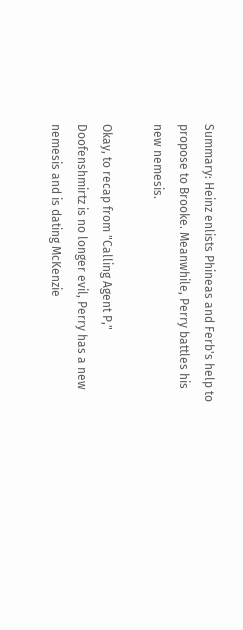Summary: Heinz enlists Phineas and Ferb's help to propose to Brooke. Meanwhile, Perry battles his new nemesis.

Okay, to recap from "Calling Agent P," Doofenshmirtz is no longer evil, Perry has a new nemesis and is dating McKenzie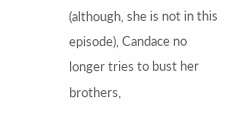(although, she is not in this episode), Candace no longer tries to bust her brothers,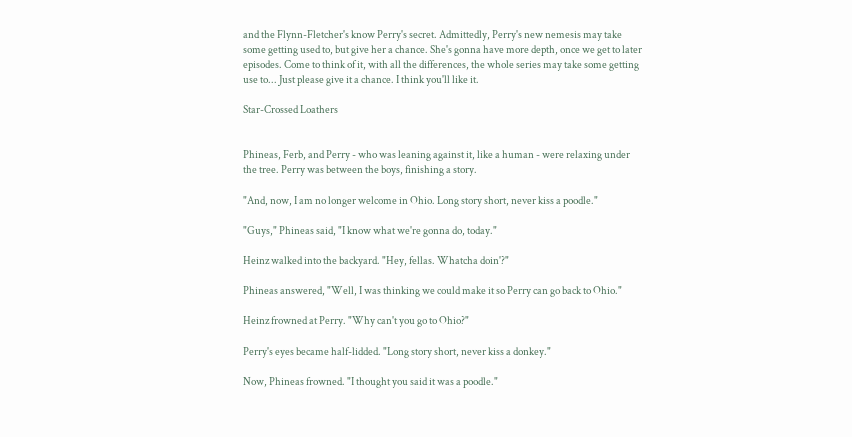and the Flynn-Fletcher's know Perry's secret. Admittedly, Perry's new nemesis may take some getting used to, but give her a chance. She's gonna have more depth, once we get to later episodes. Come to think of it, with all the differences, the whole series may take some getting use to... Just please give it a chance. I think you'll like it.

Star-Crossed Loathers


Phineas, Ferb, and Perry - who was leaning against it, like a human - were relaxing under the tree. Perry was between the boys, finishing a story.

"And, now, I am no longer welcome in Ohio. Long story short, never kiss a poodle."

"Guys," Phineas said, "I know what we're gonna do, today."

Heinz walked into the backyard. "Hey, fellas. Whatcha doin'?"

Phineas answered, "Well, I was thinking we could make it so Perry can go back to Ohio."

Heinz frowned at Perry. "Why can't you go to Ohio?"

Perry's eyes became half-lidded. "Long story short, never kiss a donkey."

Now, Phineas frowned. "I thought you said it was a poodle."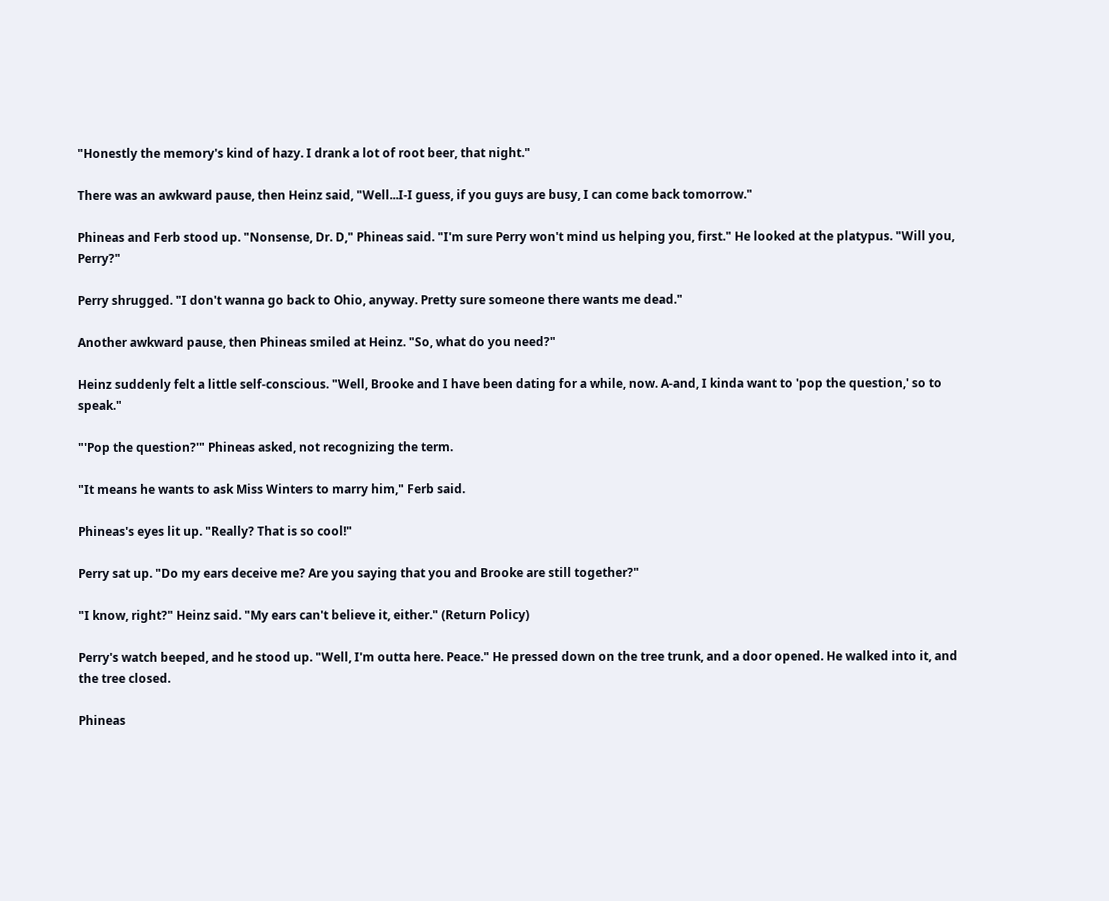"Honestly the memory's kind of hazy. I drank a lot of root beer, that night."

There was an awkward pause, then Heinz said, "Well...I-I guess, if you guys are busy, I can come back tomorrow."

Phineas and Ferb stood up. "Nonsense, Dr. D," Phineas said. "I'm sure Perry won't mind us helping you, first." He looked at the platypus. "Will you, Perry?"

Perry shrugged. "I don't wanna go back to Ohio, anyway. Pretty sure someone there wants me dead."

Another awkward pause, then Phineas smiled at Heinz. "So, what do you need?"

Heinz suddenly felt a little self-conscious. "Well, Brooke and I have been dating for a while, now. A-and, I kinda want to 'pop the question,' so to speak."

"'Pop the question?'" Phineas asked, not recognizing the term.

"It means he wants to ask Miss Winters to marry him," Ferb said.

Phineas's eyes lit up. "Really? That is so cool!"

Perry sat up. "Do my ears deceive me? Are you saying that you and Brooke are still together?"

"I know, right?" Heinz said. "My ears can't believe it, either." (Return Policy)

Perry's watch beeped, and he stood up. "Well, I'm outta here. Peace." He pressed down on the tree trunk, and a door opened. He walked into it, and the tree closed.

Phineas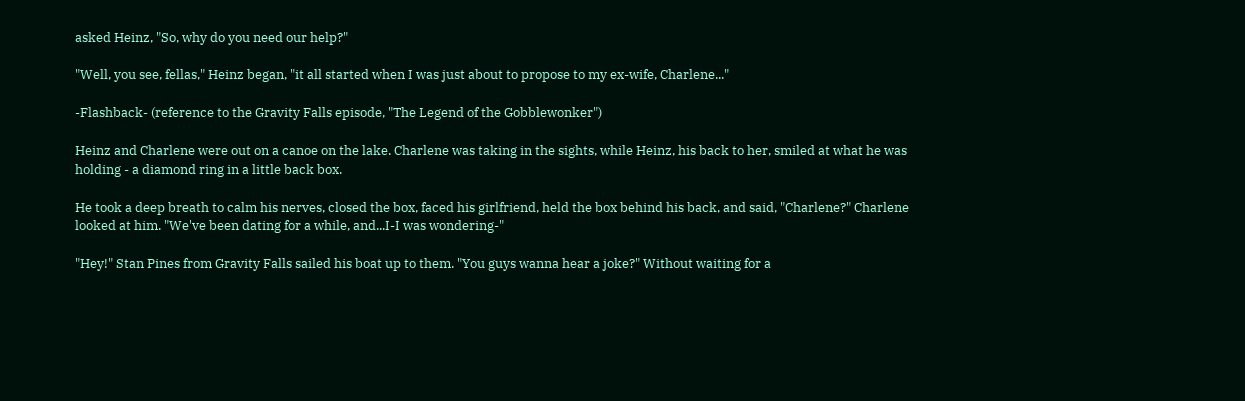asked Heinz, "So, why do you need our help?"

"Well, you see, fellas," Heinz began, "it all started when I was just about to propose to my ex-wife, Charlene..."

-Flashback- (reference to the Gravity Falls episode, "The Legend of the Gobblewonker")

Heinz and Charlene were out on a canoe on the lake. Charlene was taking in the sights, while Heinz, his back to her, smiled at what he was holding - a diamond ring in a little back box.

He took a deep breath to calm his nerves, closed the box, faced his girlfriend, held the box behind his back, and said, "Charlene?" Charlene looked at him. "We've been dating for a while, and...I-I was wondering-"

"Hey!" Stan Pines from Gravity Falls sailed his boat up to them. "You guys wanna hear a joke?" Without waiting for a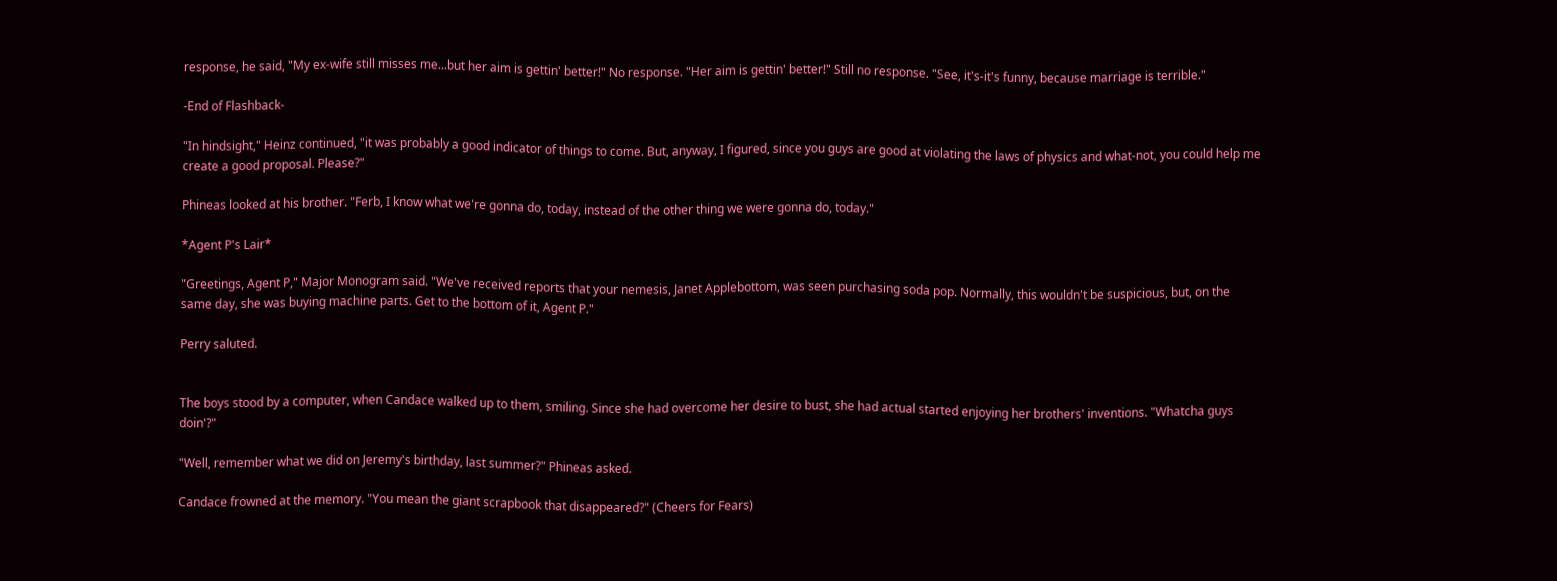response, he said, "My ex-wife still misses me...but her aim is gettin' better!" No response. "Her aim is gettin' better!" Still no response. "See, it's-it's funny, because marriage is terrible."

-End of Flashback-

"In hindsight," Heinz continued, "it was probably a good indicator of things to come. But, anyway, I figured, since you guys are good at violating the laws of physics and what-not, you could help me create a good proposal. Please?"

Phineas looked at his brother. "Ferb, I know what we're gonna do, today, instead of the other thing we were gonna do, today."

*Agent P's Lair*

"Greetings, Agent P," Major Monogram said. "We've received reports that your nemesis, Janet Applebottom, was seen purchasing soda pop. Normally, this wouldn't be suspicious, but, on the same day, she was buying machine parts. Get to the bottom of it, Agent P."

Perry saluted.


The boys stood by a computer, when Candace walked up to them, smiling. Since she had overcome her desire to bust, she had actual started enjoying her brothers' inventions. "Whatcha guys doin'?"

"Well, remember what we did on Jeremy's birthday, last summer?" Phineas asked.

Candace frowned at the memory. "You mean the giant scrapbook that disappeared?" (Cheers for Fears)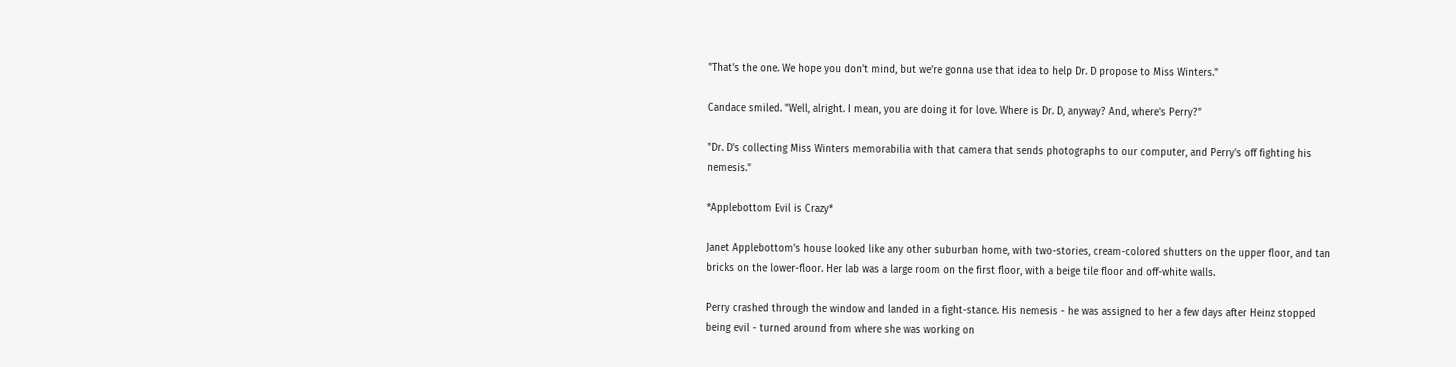"That's the one. We hope you don't mind, but we're gonna use that idea to help Dr. D propose to Miss Winters."

Candace smiled. "Well, alright. I mean, you are doing it for love. Where is Dr. D, anyway? And, where's Perry?"

"Dr. D's collecting Miss Winters memorabilia with that camera that sends photographs to our computer, and Perry's off fighting his nemesis."

*Applebottom Evil is Crazy*

Janet Applebottom's house looked like any other suburban home, with two-stories, cream-colored shutters on the upper floor, and tan bricks on the lower-floor. Her lab was a large room on the first floor, with a beige tile floor and off-white walls.

Perry crashed through the window and landed in a fight-stance. His nemesis - he was assigned to her a few days after Heinz stopped being evil - turned around from where she was working on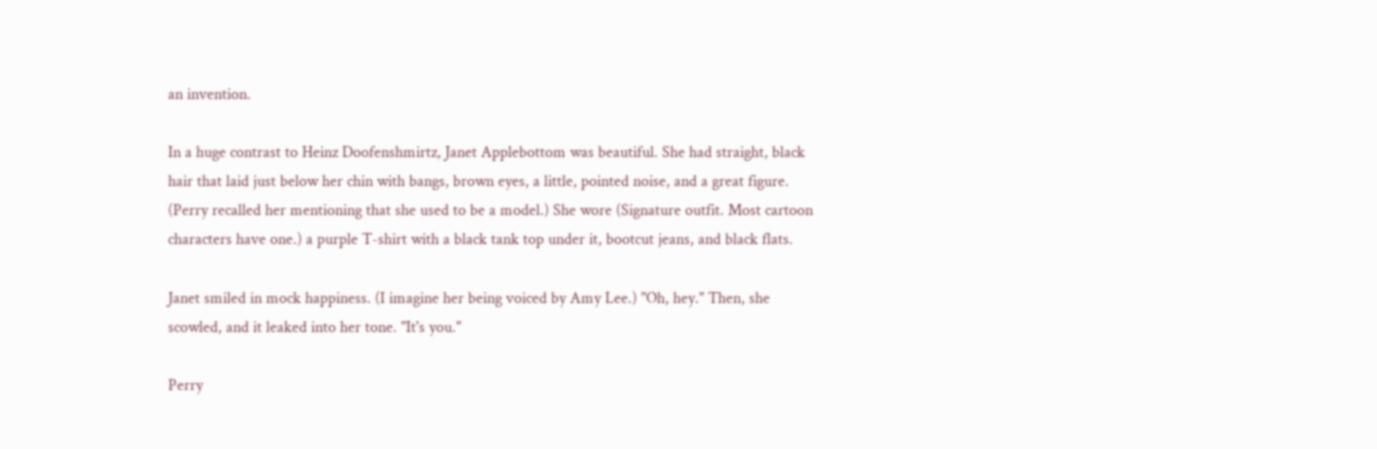an invention.

In a huge contrast to Heinz Doofenshmirtz, Janet Applebottom was beautiful. She had straight, black hair that laid just below her chin with bangs, brown eyes, a little, pointed noise, and a great figure. (Perry recalled her mentioning that she used to be a model.) She wore (Signature outfit. Most cartoon characters have one.) a purple T-shirt with a black tank top under it, bootcut jeans, and black flats.

Janet smiled in mock happiness. (I imagine her being voiced by Amy Lee.) "Oh, hey." Then, she scowled, and it leaked into her tone. "It's you."

Perry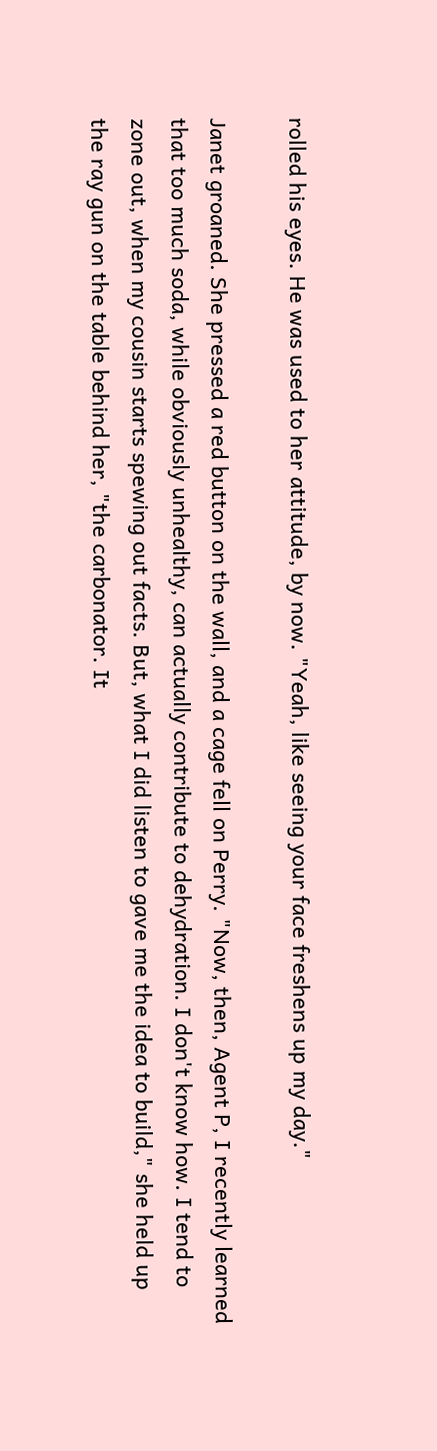rolled his eyes. He was used to her attitude, by now. "Yeah, like seeing your face freshens up my day."

Janet groaned. She pressed a red button on the wall, and a cage fell on Perry. "Now, then, Agent P, I recently learned that too much soda, while obviously unhealthy, can actually contribute to dehydration. I don't know how. I tend to zone out, when my cousin starts spewing out facts. But, what I did listen to gave me the idea to build," she held up the ray gun on the table behind her, "the carbonator. It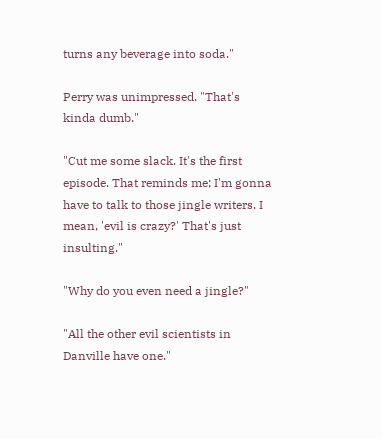turns any beverage into soda."

Perry was unimpressed. "That's kinda dumb."

"Cut me some slack. It's the first episode. That reminds me; I'm gonna have to talk to those jingle writers. I mean, 'evil is crazy?' That's just insulting."

"Why do you even need a jingle?"

"All the other evil scientists in Danville have one."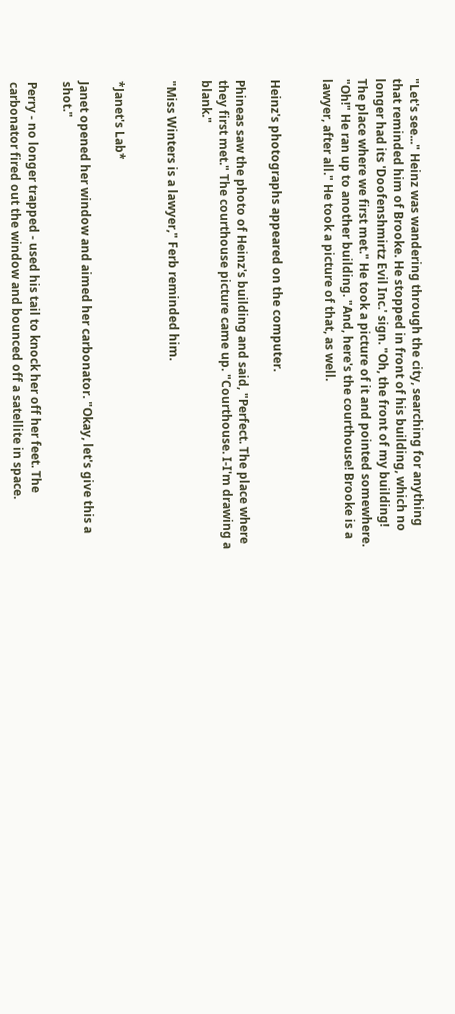"Let's see..." Heinz was wandering through the city, searching for anything that reminded him of Brooke. He stopped in front of his building, which no longer had its 'Doofenshmirtz Evil Inc.' sign. "Oh, the front of my building! The place where we first met." He took a picture of it and pointed somewhere. "Oh!" He ran up to another building. "And, here's the courthouse! Brooke is a lawyer, after all." He took a picture of that, as well.


Heinz's photographs appeared on the computer.

Phineas saw the photo of Heinz's building and said, "Perfect. The place where they first met." The courthouse picture came up. "Courthouse. I-I'm drawing a blank."

"Miss Winters is a lawyer," Ferb reminded him.


*Janet's Lab*

Janet opened her window and aimed her carbonator. "Okay, let's give this a shot."

Perry - no longer trapped - used his tail to knock her off her feet. The carbonator fired out the window and bounced off a satellite in space.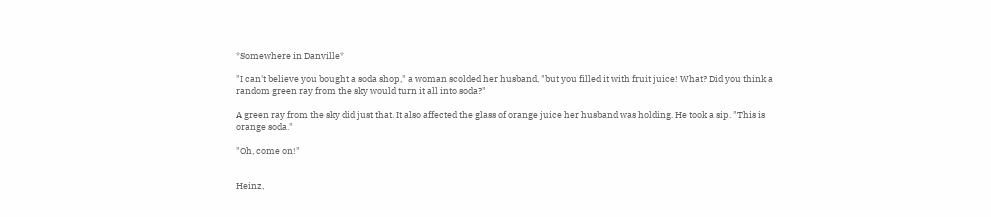*Somewhere in Danville*

"I can't believe you bought a soda shop," a woman scolded her husband, "but you filled it with fruit juice! What? Did you think a random green ray from the sky would turn it all into soda?"

A green ray from the sky did just that. It also affected the glass of orange juice her husband was holding. He took a sip. "This is orange soda."

"Oh, come on!"


Heinz,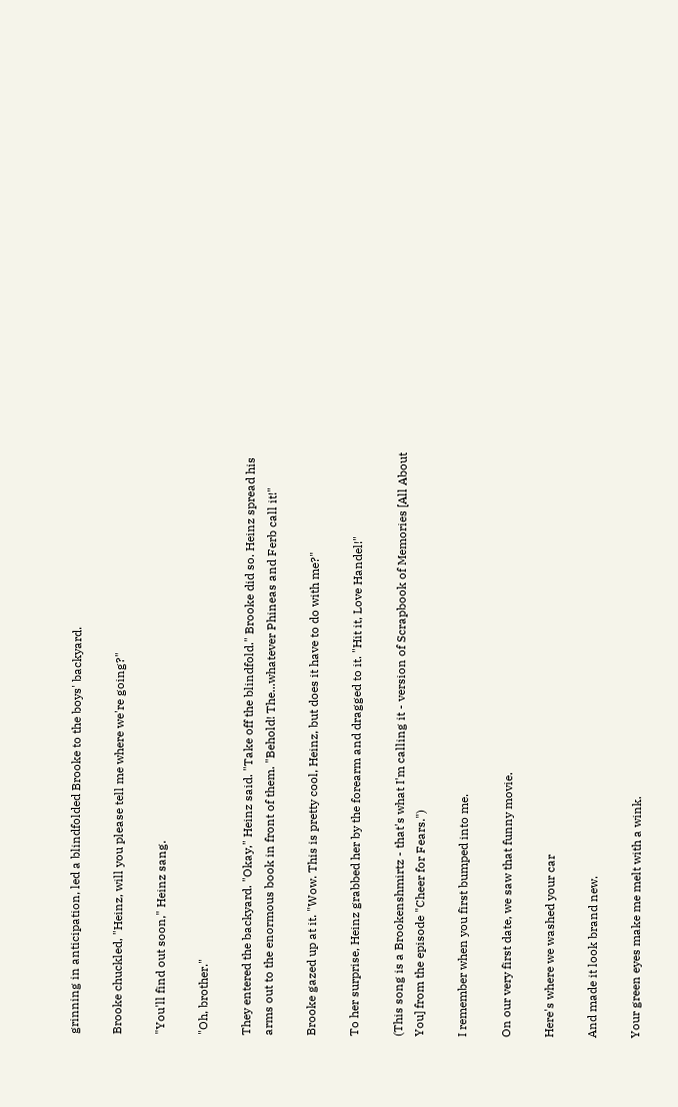grinning in anticipation, led a blindfolded Brooke to the boys' backyard.

Brooke chuckled, "Heinz, will you please tell me where we're going?"

"You'll find out soon," Heinz sang.

"Oh, brother."

They entered the backyard. "Okay," Heinz said. "Take off the blindfold." Brooke did so. Heinz spread his arms out to the enormous book in front of them. "Behold! The...whatever Phineas and Ferb call it!"

Brooke gazed up at it. "Wow. This is pretty cool, Heinz, but does it have to do with me?"

To her surprise, Heinz grabbed her by the forearm and dragged to it. "Hit it, Love Handel!"

(This song is a Brookenshmirtz - that's what I'm calling it - version of Scrapbook of Memories [All About You] from the episode "Cheer for Fears.")

I remember when you first bumped into me.

On our very first date, we saw that funny movie.

Here's where we washed your car

And made it look brand new.

Your green eyes make me melt with a wink.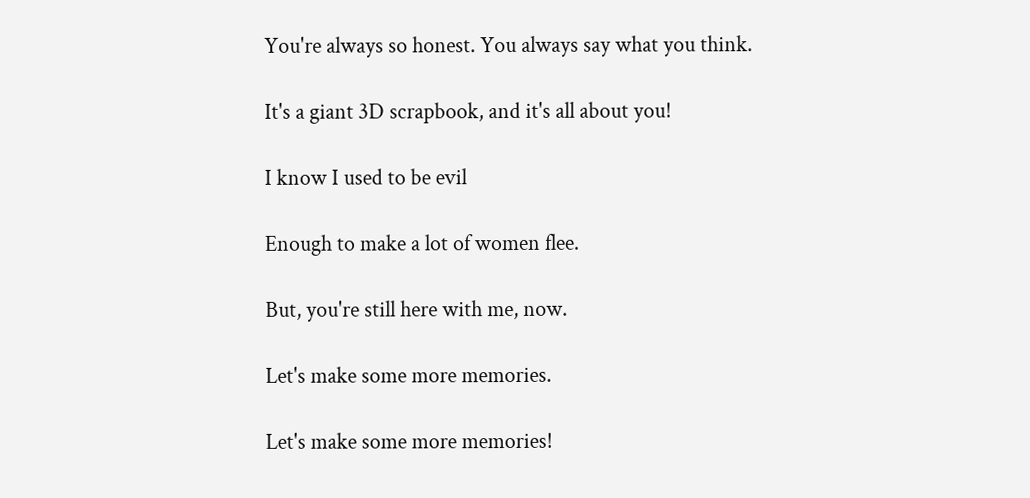You're always so honest. You always say what you think.

It's a giant 3D scrapbook, and it's all about you!

I know I used to be evil

Enough to make a lot of women flee.

But, you're still here with me, now.

Let's make some more memories.

Let's make some more memories!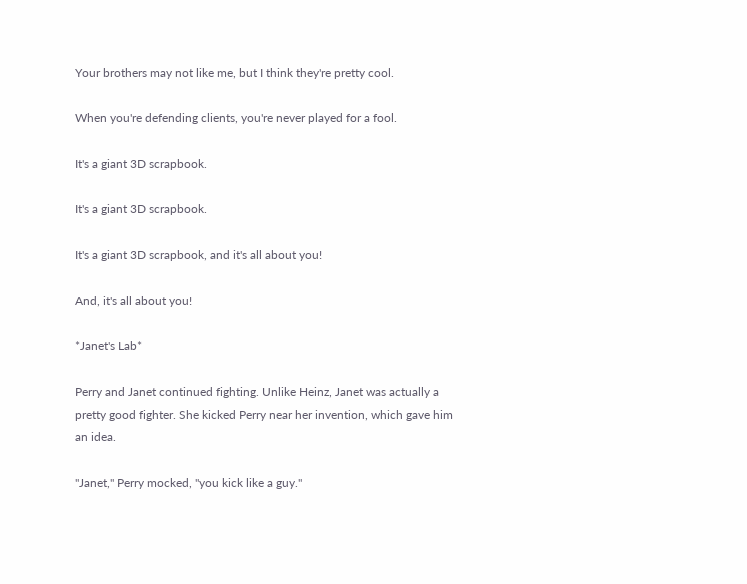Your brothers may not like me, but I think they're pretty cool.

When you're defending clients, you're never played for a fool.

It's a giant 3D scrapbook.

It's a giant 3D scrapbook.

It's a giant 3D scrapbook, and it's all about you!

And, it's all about you!

*Janet's Lab*

Perry and Janet continued fighting. Unlike Heinz, Janet was actually a pretty good fighter. She kicked Perry near her invention, which gave him an idea.

"Janet," Perry mocked, "you kick like a guy."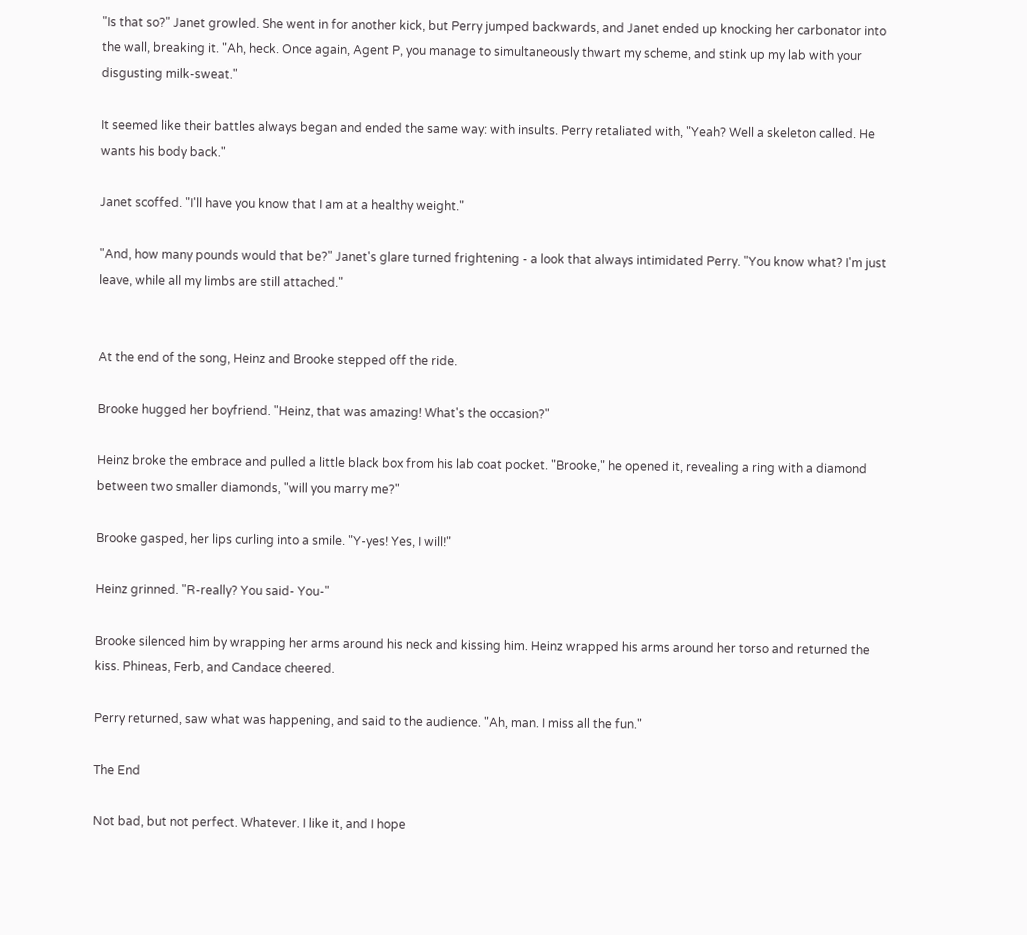"Is that so?" Janet growled. She went in for another kick, but Perry jumped backwards, and Janet ended up knocking her carbonator into the wall, breaking it. "Ah, heck. Once again, Agent P, you manage to simultaneously thwart my scheme, and stink up my lab with your disgusting milk-sweat."

It seemed like their battles always began and ended the same way: with insults. Perry retaliated with, "Yeah? Well a skeleton called. He wants his body back."

Janet scoffed. "I'll have you know that I am at a healthy weight."

"And, how many pounds would that be?" Janet's glare turned frightening - a look that always intimidated Perry. "You know what? I'm just leave, while all my limbs are still attached."


At the end of the song, Heinz and Brooke stepped off the ride.

Brooke hugged her boyfriend. "Heinz, that was amazing! What's the occasion?"

Heinz broke the embrace and pulled a little black box from his lab coat pocket. "Brooke," he opened it, revealing a ring with a diamond between two smaller diamonds, "will you marry me?"

Brooke gasped, her lips curling into a smile. "Y-yes! Yes, I will!"

Heinz grinned. "R-really? You said- You-"

Brooke silenced him by wrapping her arms around his neck and kissing him. Heinz wrapped his arms around her torso and returned the kiss. Phineas, Ferb, and Candace cheered.

Perry returned, saw what was happening, and said to the audience. "Ah, man. I miss all the fun."

The End

Not bad, but not perfect. Whatever. I like it, and I hope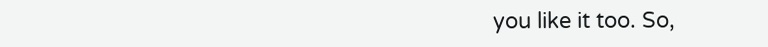you like it too. So,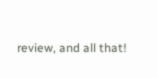review, and all that!